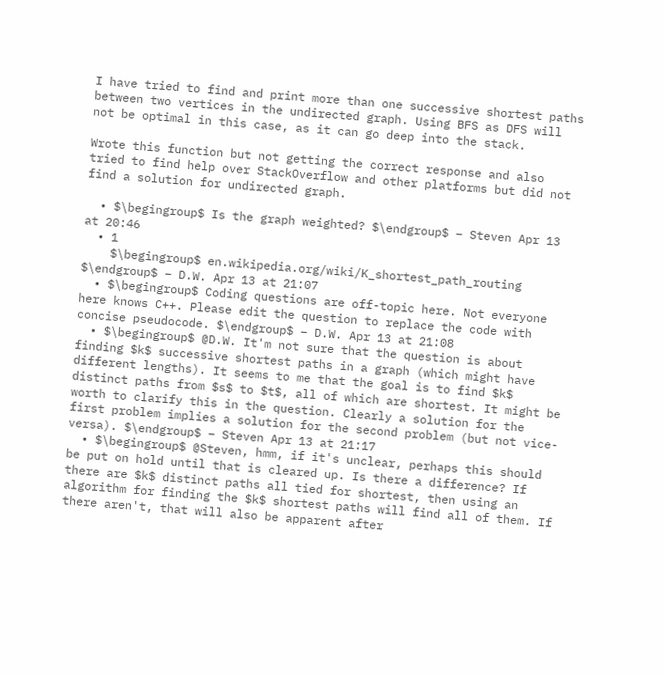I have tried to find and print more than one successive shortest paths between two vertices in the undirected graph. Using BFS as DFS will not be optimal in this case, as it can go deep into the stack.

Wrote this function but not getting the correct response and also tried to find help over StackOverflow and other platforms but did not find a solution for undirected graph.

  • $\begingroup$ Is the graph weighted? $\endgroup$ – Steven Apr 13 at 20:46
  • 1
    $\begingroup$ en.wikipedia.org/wiki/K_shortest_path_routing $\endgroup$ – D.W. Apr 13 at 21:07
  • $\begingroup$ Coding questions are off-topic here. Not everyone here knows C++. Please edit the question to replace the code with concise pseudocode. $\endgroup$ – D.W. Apr 13 at 21:08
  • $\begingroup$ @D.W. It'm not sure that the question is about finding $k$ successive shortest paths in a graph (which might have different lengths). It seems to me that the goal is to find $k$ distinct paths from $s$ to $t$, all of which are shortest. It might be worth to clarify this in the question. Clearly a solution for the first problem implies a solution for the second problem (but not vice-versa). $\endgroup$ – Steven Apr 13 at 21:17
  • $\begingroup$ @Steven, hmm, if it's unclear, perhaps this should be put on hold until that is cleared up. Is there a difference? If there are $k$ distinct paths all tied for shortest, then using an algorithm for finding the $k$ shortest paths will find all of them. If there aren't, that will also be apparent after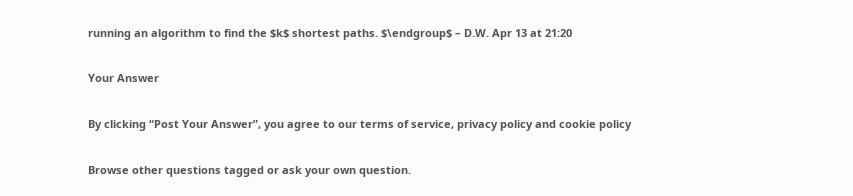running an algorithm to find the $k$ shortest paths. $\endgroup$ – D.W. Apr 13 at 21:20

Your Answer

By clicking “Post Your Answer”, you agree to our terms of service, privacy policy and cookie policy

Browse other questions tagged or ask your own question.